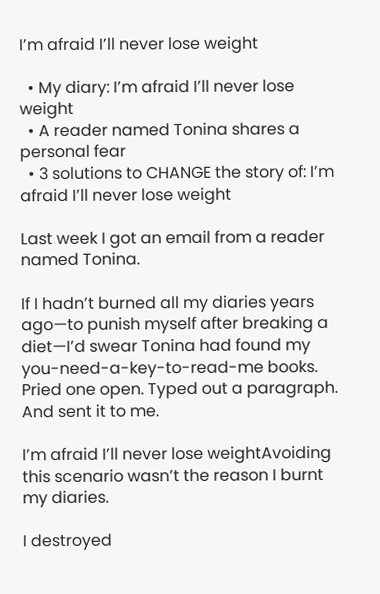I’m afraid I’ll never lose weight

  • My diary: I’m afraid I’ll never lose weight
  • A reader named Tonina shares a personal fear
  • 3 solutions to CHANGE the story of: I’m afraid I’ll never lose weight

Last week I got an email from a reader named Tonina.

If I hadn’t burned all my diaries years ago—to punish myself after breaking a diet—I’d swear Tonina had found my you-need-a-key-to-read-me books. Pried one open. Typed out a paragraph. And sent it to me.

I’m afraid I’ll never lose weightAvoiding this scenario wasn’t the reason I burnt my diaries.

I destroyed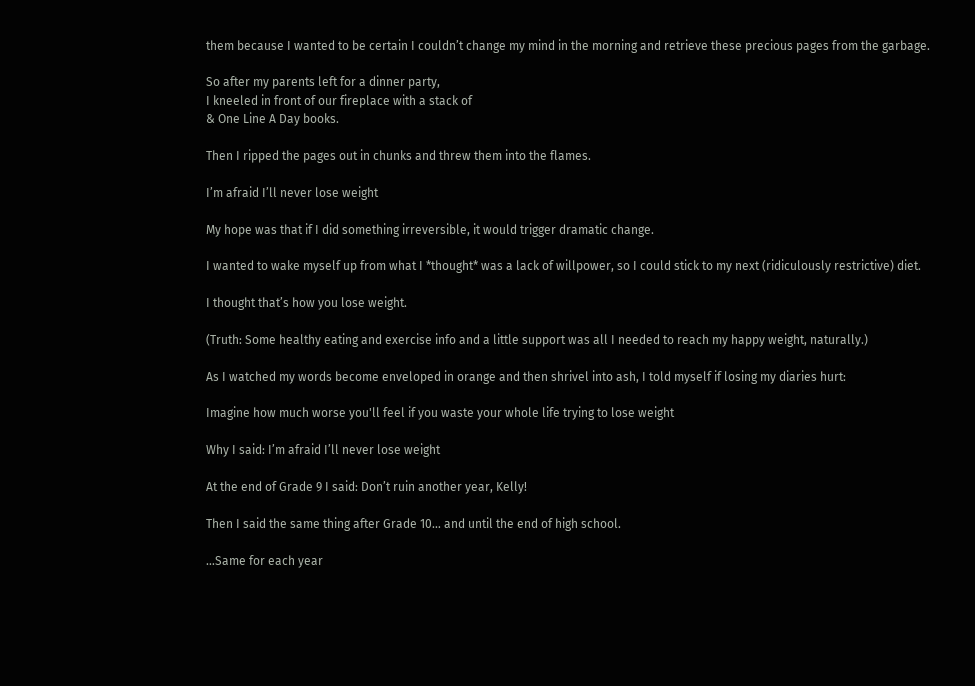them because I wanted to be certain I couldn’t change my mind in the morning and retrieve these precious pages from the garbage.

So after my parents left for a dinner party,
I kneeled in front of our fireplace with a stack of
& One Line A Day books.

Then I ripped the pages out in chunks and threw them into the flames.

I’m afraid I’ll never lose weight

My hope was that if I did something irreversible, it would trigger dramatic change.

I wanted to wake myself up from what I *thought* was a lack of willpower, so I could stick to my next (ridiculously restrictive) diet.

I thought that’s how you lose weight.

(Truth: Some healthy eating and exercise info and a little support was all I needed to reach my happy weight, naturally.)

As I watched my words become enveloped in orange and then shrivel into ash, I told myself if losing my diaries hurt:

Imagine how much worse you'll feel if you waste your whole life trying to lose weight

Why I said: I’m afraid I’ll never lose weight

At the end of Grade 9 I said: Don’t ruin another year, Kelly!

Then I said the same thing after Grade 10… and until the end of high school.

…Same for each year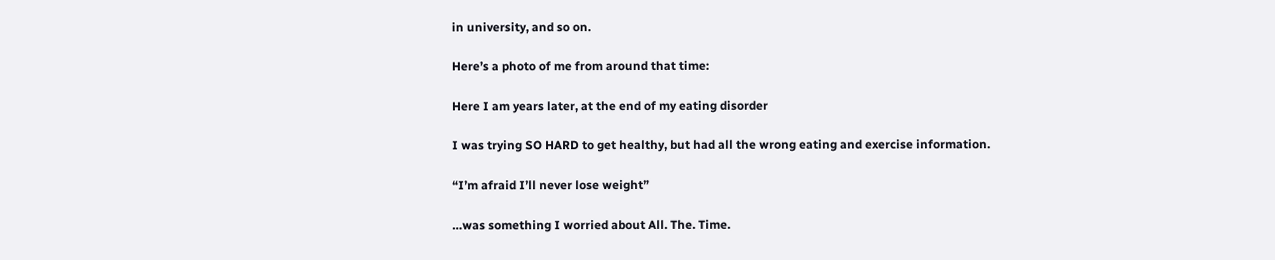in university, and so on.

Here’s a photo of me from around that time:

Here I am years later, at the end of my eating disorder

I was trying SO HARD to get healthy, but had all the wrong eating and exercise information.

“I’m afraid I’ll never lose weight”

…was something I worried about All. The. Time.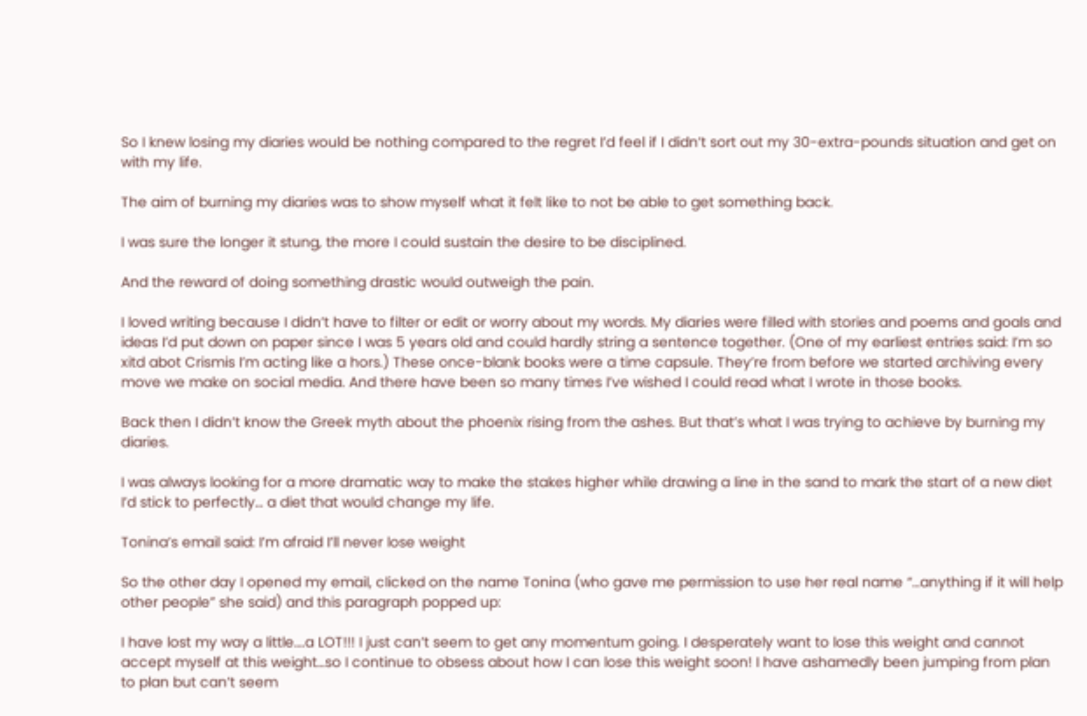So I knew losing my diaries would be nothing compared to the regret I’d feel if I didn’t sort out my 30-extra-pounds situation and get on with my life.

The aim of burning my diaries was to show myself what it felt like to not be able to get something back.

I was sure the longer it stung, the more I could sustain the desire to be disciplined.

And the reward of doing something drastic would outweigh the pain.

I loved writing because I didn’t have to filter or edit or worry about my words. My diaries were filled with stories and poems and goals and ideas I’d put down on paper since I was 5 years old and could hardly string a sentence together. (One of my earliest entries said: I’m so xitd abot Crismis I’m acting like a hors.) These once-blank books were a time capsule. They’re from before we started archiving every move we make on social media. And there have been so many times I’ve wished I could read what I wrote in those books.

Back then I didn’t know the Greek myth about the phoenix rising from the ashes. But that’s what I was trying to achieve by burning my diaries.

I was always looking for a more dramatic way to make the stakes higher while drawing a line in the sand to mark the start of a new diet I’d stick to perfectly… a diet that would change my life.

Tonina’s email said: I’m afraid I’ll never lose weight

So the other day I opened my email, clicked on the name Tonina (who gave me permission to use her real name “…anything if it will help other people” she said) and this paragraph popped up:

I have lost my way a little….a LOT!!! I just can’t seem to get any momentum going. I desperately want to lose this weight and cannot accept myself at this weight…so I continue to obsess about how I can lose this weight soon! I have ashamedly been jumping from plan to plan but can’t seem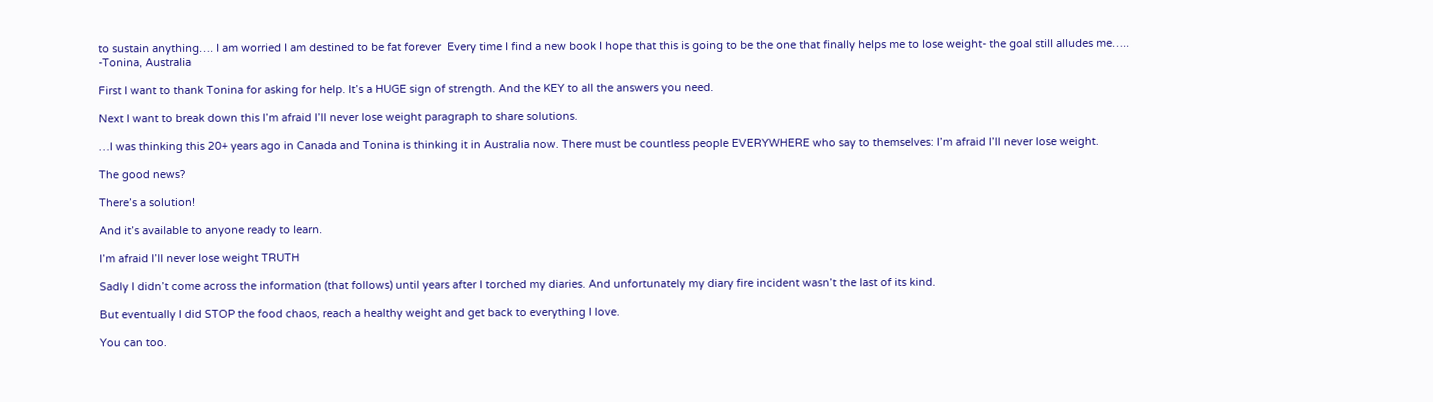to sustain anything…. I am worried I am destined to be fat forever  Every time I find a new book I hope that this is going to be the one that finally helps me to lose weight- the goal still alludes me…..
-Tonina, Australia

First I want to thank Tonina for asking for help. It’s a HUGE sign of strength. And the KEY to all the answers you need.

Next I want to break down this I’m afraid I’ll never lose weight paragraph to share solutions.

…I was thinking this 20+ years ago in Canada and Tonina is thinking it in Australia now. There must be countless people EVERYWHERE who say to themselves: I’m afraid I’ll never lose weight.

The good news?

There’s a solution!

And it’s available to anyone ready to learn.

I’m afraid I’ll never lose weight TRUTH

Sadly I didn’t come across the information (that follows) until years after I torched my diaries. And unfortunately my diary fire incident wasn’t the last of its kind.

But eventually I did STOP the food chaos, reach a healthy weight and get back to everything I love.

You can too.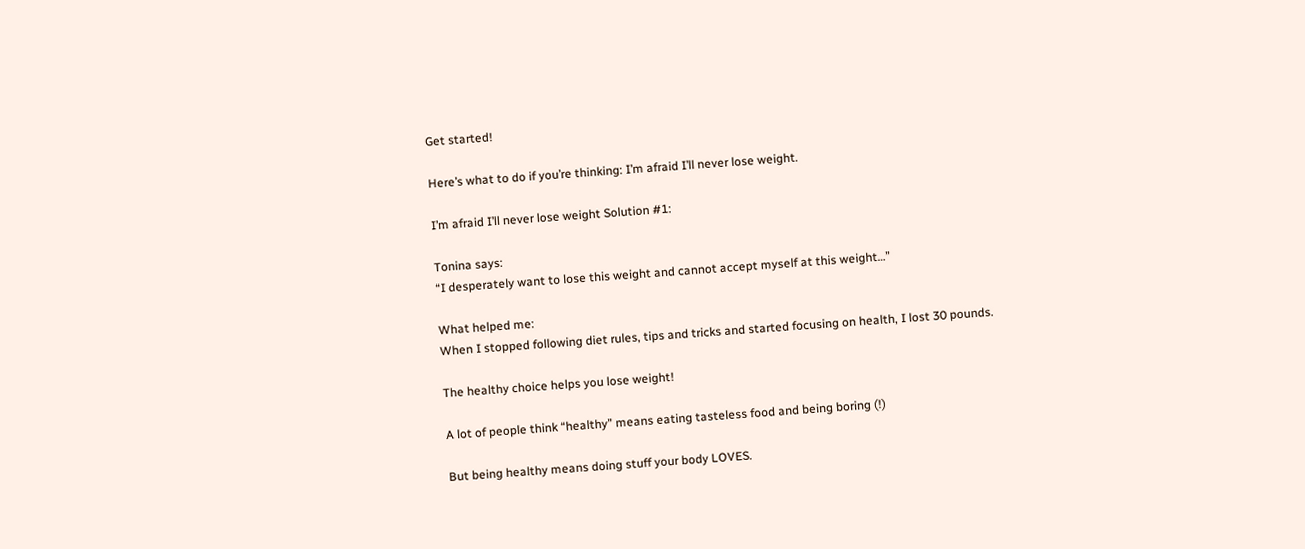Get started!

Here’s what to do if you’re thinking: I’m afraid I’ll never lose weight.

I’m afraid I’ll never lose weight Solution #1:

Tonina says:
“I desperately want to lose this weight and cannot accept myself at this weight…”

What helped me:
When I stopped following diet rules, tips and tricks and started focusing on health, I lost 30 pounds.

The healthy choice helps you lose weight!

A lot of people think “healthy” means eating tasteless food and being boring (!)

But being healthy means doing stuff your body LOVES.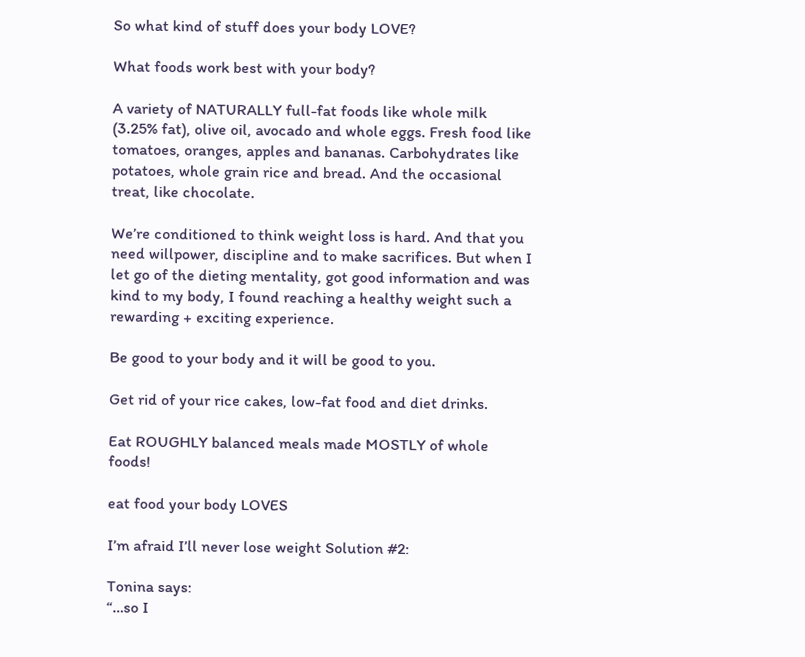So what kind of stuff does your body LOVE?

What foods work best with your body?

A variety of NATURALLY full-fat foods like whole milk (3.25% fat), olive oil, avocado and whole eggs. Fresh food like tomatoes, oranges, apples and bananas. Carbohydrates like potatoes, whole grain rice and bread. And the occasional treat, like chocolate.

We’re conditioned to think weight loss is hard. And that you need willpower, discipline and to make sacrifices. But when I let go of the dieting mentality, got good information and was kind to my body, I found reaching a healthy weight such a rewarding + exciting experience.

Be good to your body and it will be good to you.

Get rid of your rice cakes, low-fat food and diet drinks.

Eat ROUGHLY balanced meals made MOSTLY of whole foods!

eat food your body LOVES

I’m afraid I’ll never lose weight Solution #2:

Tonina says:
“…so I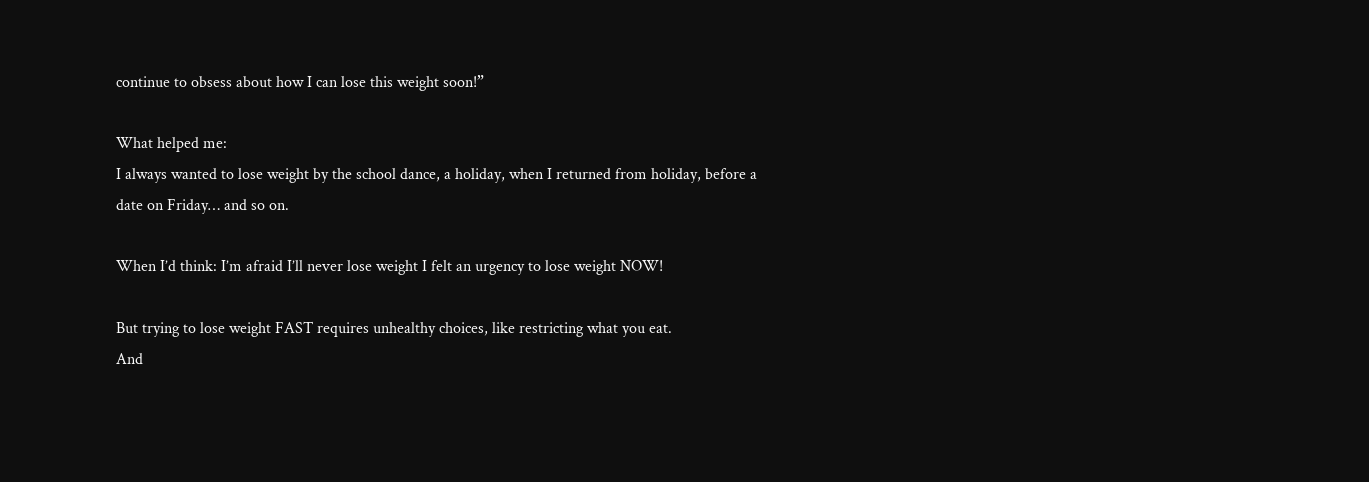continue to obsess about how I can lose this weight soon!”

What helped me:
I always wanted to lose weight by the school dance, a holiday, when I returned from holiday, before a date on Friday… and so on.

When I’d think: I’m afraid I’ll never lose weight I felt an urgency to lose weight NOW!

But trying to lose weight FAST requires unhealthy choices, like restricting what you eat.
And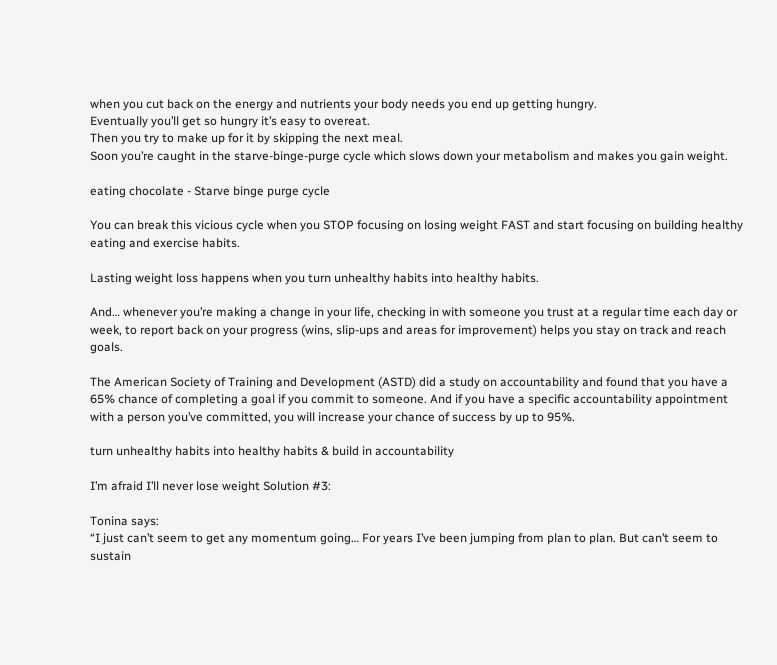when you cut back on the energy and nutrients your body needs you end up getting hungry.
Eventually you’ll get so hungry it’s easy to overeat.
Then you try to make up for it by skipping the next meal.
Soon you’re caught in the starve-binge-purge cycle which slows down your metabolism and makes you gain weight.

eating chocolate - Starve binge purge cycle

You can break this vicious cycle when you STOP focusing on losing weight FAST and start focusing on building healthy eating and exercise habits.

Lasting weight loss happens when you turn unhealthy habits into healthy habits.

And… whenever you’re making a change in your life, checking in with someone you trust at a regular time each day or week, to report back on your progress (wins, slip-ups and areas for improvement) helps you stay on track and reach goals.

The American Society of Training and Development (ASTD) did a study on accountability and found that you have a 65% chance of completing a goal if you commit to someone. And if you have a specific accountability appointment with a person you’ve committed, you will increase your chance of success by up to 95%.

turn unhealthy habits into healthy habits & build in accountability

I’m afraid I’ll never lose weight Solution #3:

Tonina says:
“I just can’t seem to get any momentum going… For years I’ve been jumping from plan to plan. But can’t seem to sustain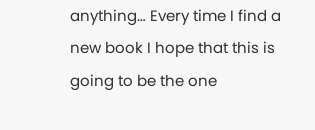anything… Every time I find a new book I hope that this is going to be the one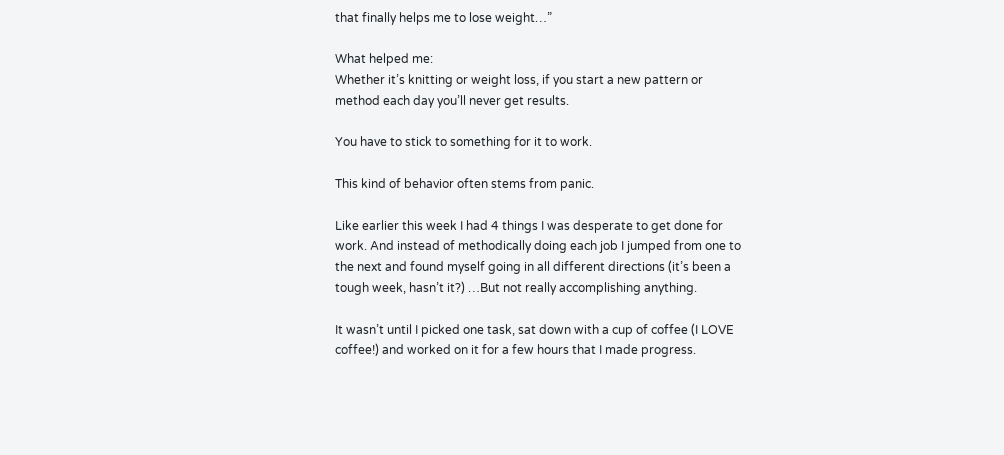that finally helps me to lose weight…”

What helped me:
Whether it’s knitting or weight loss, if you start a new pattern or method each day you’ll never get results.

You have to stick to something for it to work.

This kind of behavior often stems from panic.

Like earlier this week I had 4 things I was desperate to get done for work. And instead of methodically doing each job I jumped from one to the next and found myself going in all different directions (it’s been a tough week, hasn’t it?) …But not really accomplishing anything.

It wasn’t until I picked one task, sat down with a cup of coffee (I LOVE coffee!) and worked on it for a few hours that I made progress.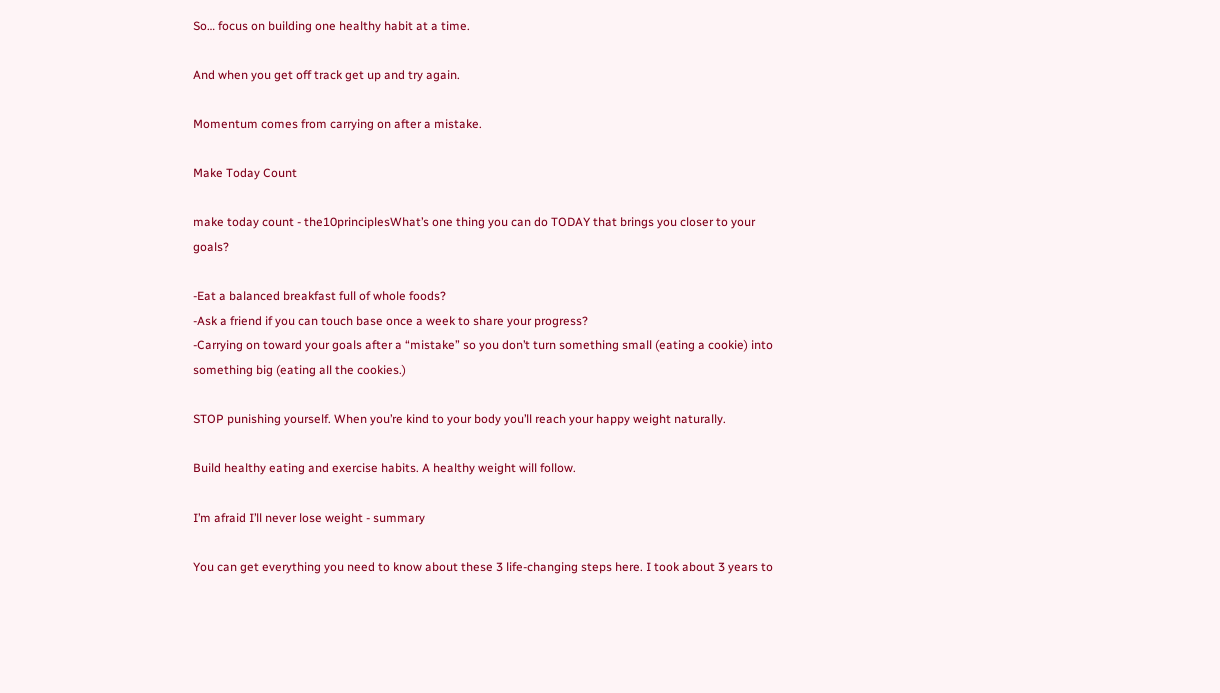So… focus on building one healthy habit at a time.

And when you get off track get up and try again.

Momentum comes from carrying on after a mistake.

Make Today Count

make today count - the10principlesWhat’s one thing you can do TODAY that brings you closer to your goals?

-Eat a balanced breakfast full of whole foods?
-Ask a friend if you can touch base once a week to share your progress?
-Carrying on toward your goals after a “mistake” so you don’t turn something small (eating a cookie) into something big (eating all the cookies.)

STOP punishing yourself. When you’re kind to your body you’ll reach your happy weight naturally.

Build healthy eating and exercise habits. A healthy weight will follow.

I’m afraid I’ll never lose weight - summary

You can get everything you need to know about these 3 life-changing steps here. I took about 3 years to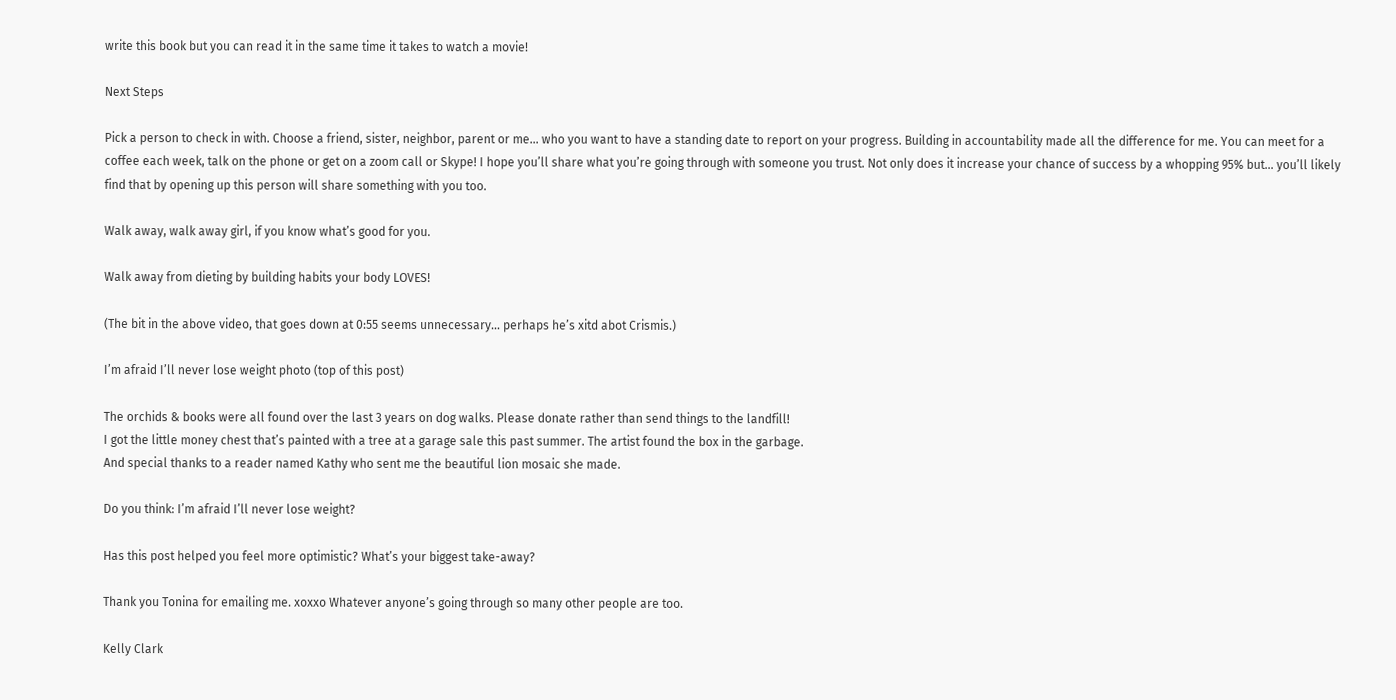write this book but you can read it in the same time it takes to watch a movie!

Next Steps

Pick a person to check in with. Choose a friend, sister, neighbor, parent or me… who you want to have a standing date to report on your progress. Building in accountability made all the difference for me. You can meet for a coffee each week, talk on the phone or get on a zoom call or Skype! I hope you’ll share what you’re going through with someone you trust. Not only does it increase your chance of success by a whopping 95% but… you’ll likely find that by opening up this person will share something with you too.

Walk away, walk away girl, if you know what’s good for you.

Walk away from dieting by building habits your body LOVES!

(The bit in the above video, that goes down at 0:55 seems unnecessary… perhaps he’s xitd abot Crismis.)

I’m afraid I’ll never lose weight photo (top of this post)

The orchids & books were all found over the last 3 years on dog walks. Please donate rather than send things to the landfill!
I got the little money chest that’s painted with a tree at a garage sale this past summer. The artist found the box in the garbage.
And special thanks to a reader named Kathy who sent me the beautiful lion mosaic she made.

Do you think: I’m afraid I’ll never lose weight?

Has this post helped you feel more optimistic? What’s your biggest take-away?

Thank you Tonina for emailing me. xoxxo Whatever anyone’s going through so many other people are too.

Kelly Clark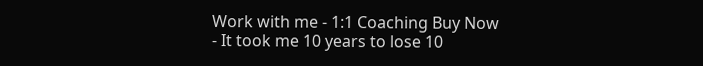Work with me - 1:1 Coaching Buy Now - It took me 10 years to lose 10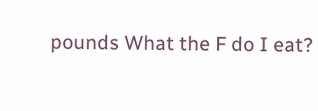pounds What the F do I eat?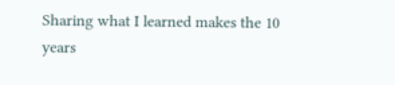Sharing what I learned makes the 10 years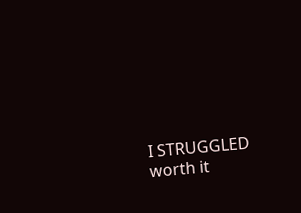I STRUGGLED worth it